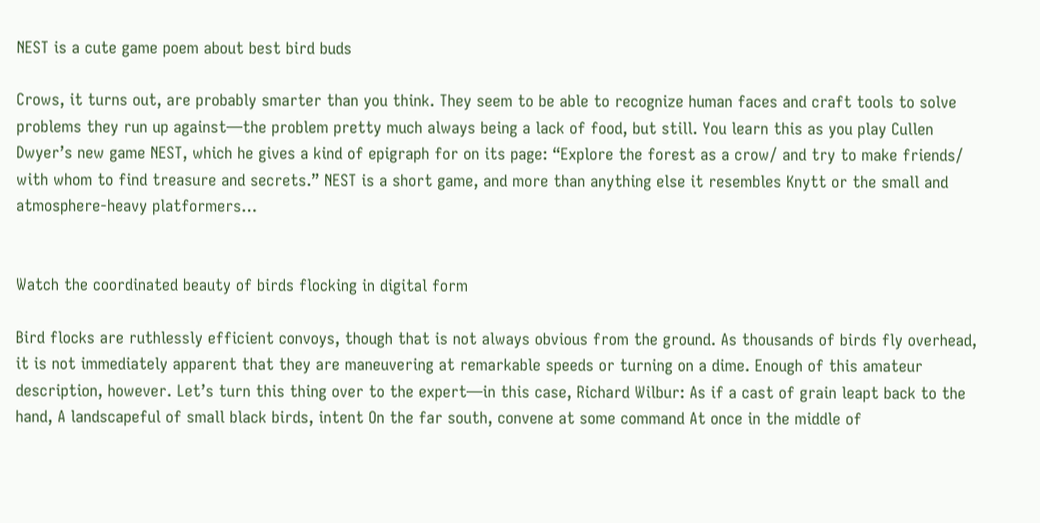NEST is a cute game poem about best bird buds

Crows, it turns out, are probably smarter than you think. They seem to be able to recognize human faces and craft tools to solve problems they run up against—the problem pretty much always being a lack of food, but still. You learn this as you play Cullen Dwyer’s new game NEST, which he gives a kind of epigraph for on its page: “Explore the forest as a crow/ and try to make friends/ with whom to find treasure and secrets.” NEST is a short game, and more than anything else it resembles Knytt or the small and atmosphere-heavy platformers…


Watch the coordinated beauty of birds flocking in digital form

Bird flocks are ruthlessly efficient convoys, though that is not always obvious from the ground. As thousands of birds fly overhead, it is not immediately apparent that they are maneuvering at remarkable speeds or turning on a dime. Enough of this amateur description, however. Let’s turn this thing over to the expert—in this case, Richard Wilbur: As if a cast of grain leapt back to the hand, A landscapeful of small black birds, intent On the far south, convene at some command At once in the middle of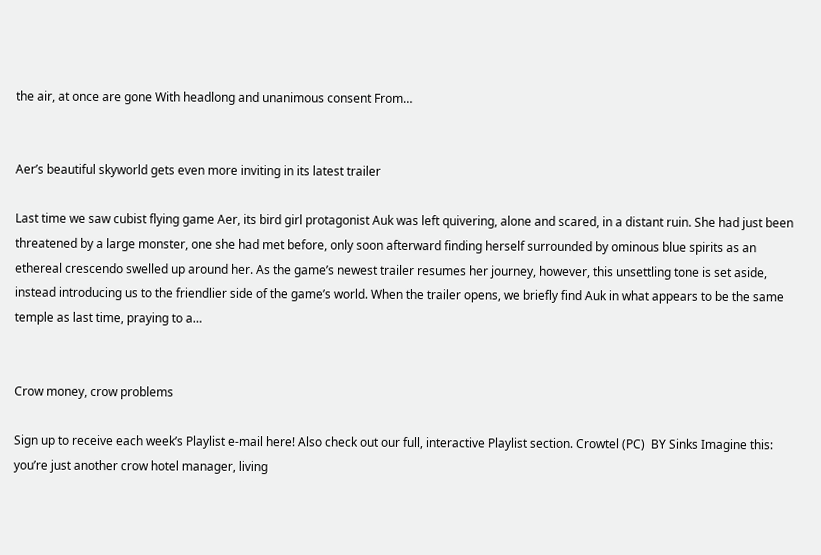the air, at once are gone With headlong and unanimous consent From…


Aer’s beautiful skyworld gets even more inviting in its latest trailer

Last time we saw cubist flying game Aer, its bird girl protagonist Auk was left quivering, alone and scared, in a distant ruin. She had just been threatened by a large monster, one she had met before, only soon afterward finding herself surrounded by ominous blue spirits as an ethereal crescendo swelled up around her. As the game’s newest trailer resumes her journey, however, this unsettling tone is set aside, instead introducing us to the friendlier side of the game’s world. When the trailer opens, we briefly find Auk in what appears to be the same temple as last time, praying to a…


Crow money, crow problems

Sign up to receive each week’s Playlist e-mail here! Also check out our full, interactive Playlist section. Crowtel (PC)  BY Sinks Imagine this: you’re just another crow hotel manager, living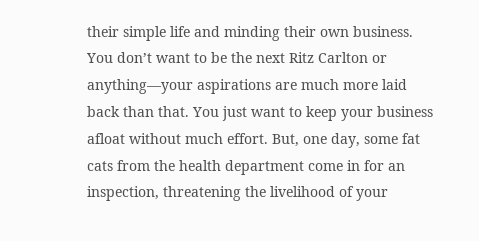their simple life and minding their own business. You don’t want to be the next Ritz Carlton or anything—your aspirations are much more laid back than that. You just want to keep your business afloat without much effort. But, one day, some fat cats from the health department come in for an inspection, threatening the livelihood of your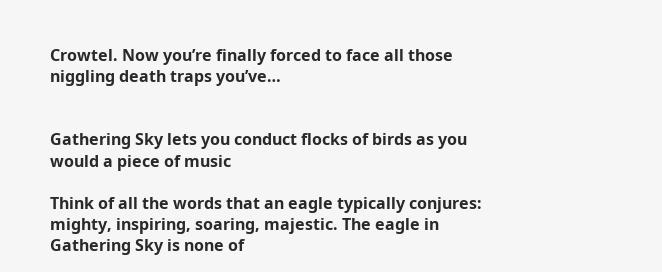Crowtel. Now you’re finally forced to face all those niggling death traps you’ve…


Gathering Sky lets you conduct flocks of birds as you would a piece of music

Think of all the words that an eagle typically conjures: mighty, inspiring, soaring, majestic. The eagle in Gathering Sky is none of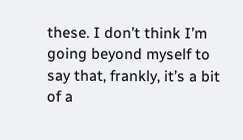these. I don’t think I’m going beyond myself to say that, frankly, it’s a bit of a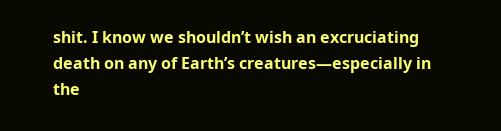shit. I know we shouldn’t wish an excruciating death on any of Earth’s creatures—especially in the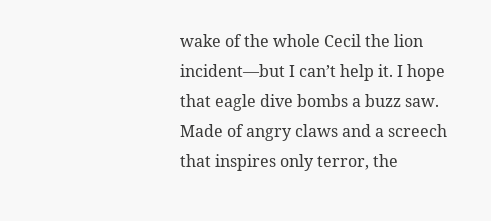wake of the whole Cecil the lion incident—but I can’t help it. I hope that eagle dive bombs a buzz saw. Made of angry claws and a screech that inspires only terror, the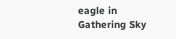eagle in Gathering Sky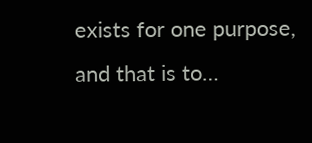exists for one purpose, and that is to…